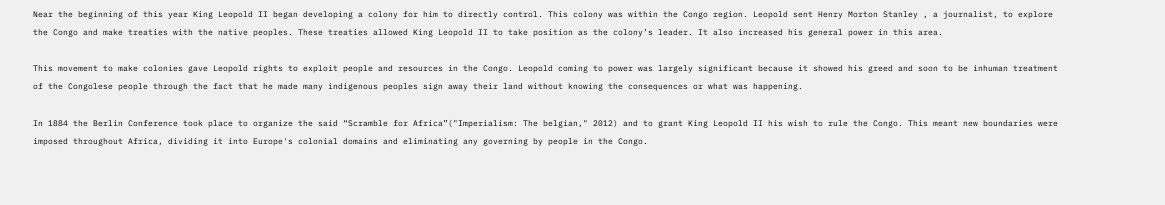Near the beginning of this year King Leopold II began developing a colony for him to directly control. This colony was within the Congo region. Leopold sent Henry Morton Stanley , a journalist, to explore the Congo and make treaties with the native peoples. These treaties allowed King Leopold II to take position as the colony’s leader. It also increased his general power in this area.

This movement to make colonies gave Leopold rights to exploit people and resources in the Congo. Leopold coming to power was largely significant because it showed his greed and soon to be inhuman treatment of the Congolese people through the fact that he made many indigenous peoples sign away their land without knowing the consequences or what was happening.

In 1884 the Berlin Conference took place to organize the said “Scramble for Africa”("Imperialism: The belgian," 2012) and to grant King Leopold II his wish to rule the Congo. This meant new boundaries were imposed throughout Africa, dividing it into Europe's colonial domains and eliminating any governing by people in the Congo.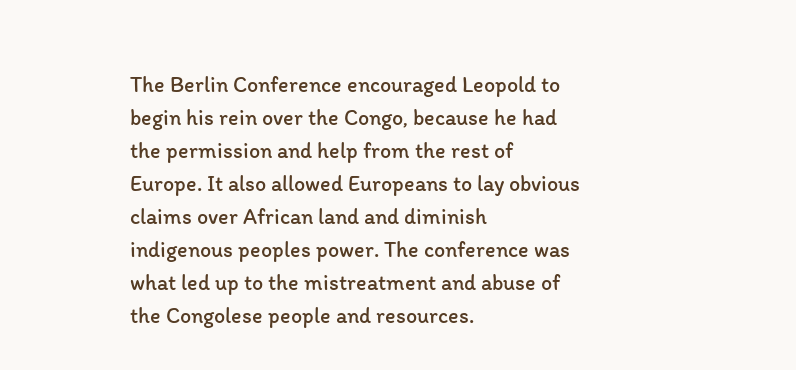The Berlin Conference encouraged Leopold to begin his rein over the Congo, because he had the permission and help from the rest of Europe. It also allowed Europeans to lay obvious claims over African land and diminish indigenous peoples power. The conference was what led up to the mistreatment and abuse of the Congolese people and resources.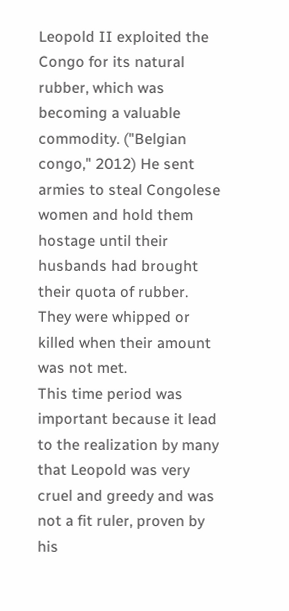Leopold II exploited the Congo for its natural rubber, which was becoming a valuable commodity. ("Belgian congo," 2012) He sent armies to steal Congolese women and hold them hostage until their husbands had brought their quota of rubber. They were whipped or killed when their amount was not met.
This time period was important because it lead to the realization by many that Leopold was very cruel and greedy and was not a fit ruler, proven by his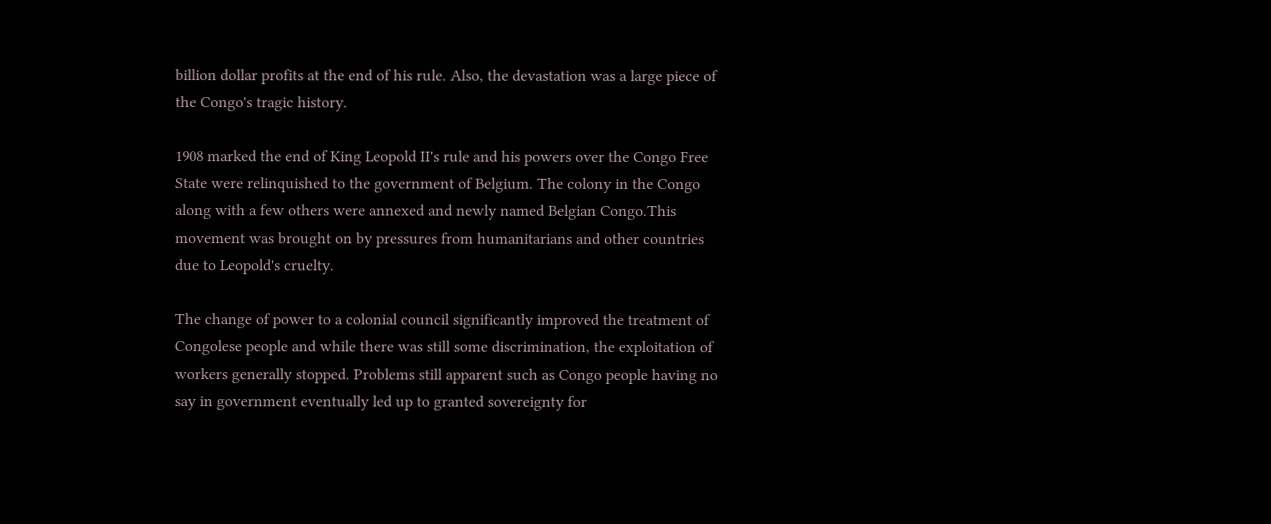billion dollar profits at the end of his rule. Also, the devastation was a large piece of the Congo's tragic history.

1908 marked the end of King Leopold II's rule and his powers over the Congo Free State were relinquished to the government of Belgium. The colony in the Congo along with a few others were annexed and newly named Belgian Congo.This movement was brought on by pressures from humanitarians and other countries due to Leopold's cruelty.

The change of power to a colonial council significantly improved the treatment of Congolese people and while there was still some discrimination, the exploitation of workers generally stopped. Problems still apparent such as Congo people having no say in government eventually led up to granted sovereignty for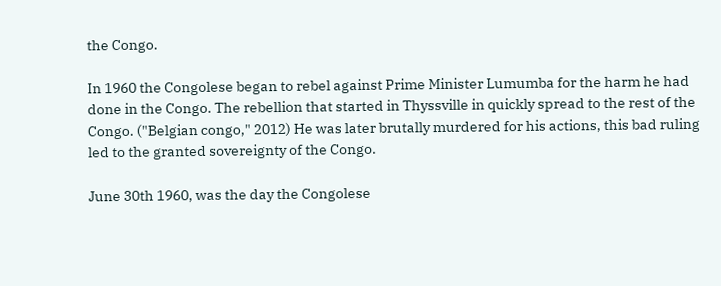the Congo.

In 1960 the Congolese began to rebel against Prime Minister Lumumba for the harm he had done in the Congo. The rebellion that started in Thyssville in quickly spread to the rest of the Congo. ("Belgian congo," 2012) He was later brutally murdered for his actions, this bad ruling led to the granted sovereignty of the Congo.

June 30th 1960, was the day the Congolese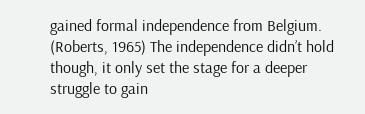gained formal independence from Belgium. (Roberts, 1965) The independence didn’t hold though, it only set the stage for a deeper struggle to gain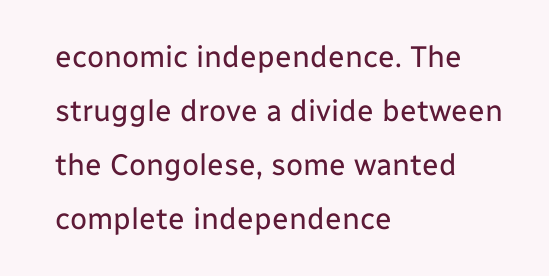economic independence. The struggle drove a divide between the Congolese, some wanted complete independence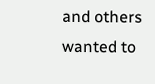and others wanted to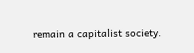remain a capitalist society.